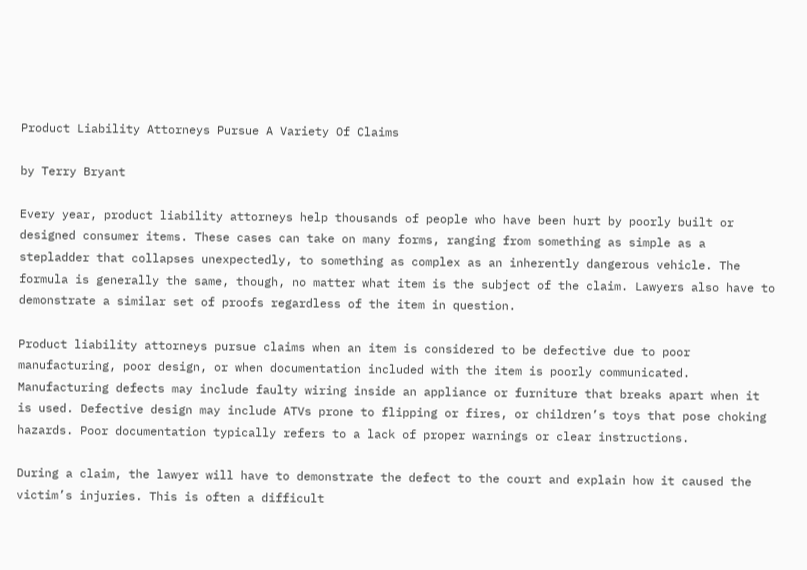Product Liability Attorneys Pursue A Variety Of Claims

by Terry Bryant

Every year, product liability attorneys help thousands of people who have been hurt by poorly built or designed consumer items. These cases can take on many forms, ranging from something as simple as a stepladder that collapses unexpectedly, to something as complex as an inherently dangerous vehicle. The formula is generally the same, though, no matter what item is the subject of the claim. Lawyers also have to demonstrate a similar set of proofs regardless of the item in question.

Product liability attorneys pursue claims when an item is considered to be defective due to poor manufacturing, poor design, or when documentation included with the item is poorly communicated. Manufacturing defects may include faulty wiring inside an appliance or furniture that breaks apart when it is used. Defective design may include ATVs prone to flipping or fires, or children’s toys that pose choking hazards. Poor documentation typically refers to a lack of proper warnings or clear instructions.

During a claim, the lawyer will have to demonstrate the defect to the court and explain how it caused the victim’s injuries. This is often a difficult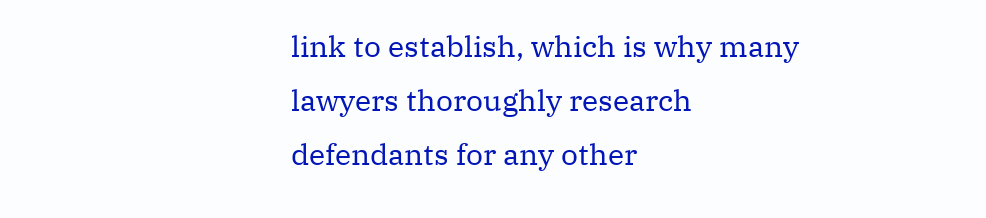link to establish, which is why many lawyers thoroughly research defendants for any other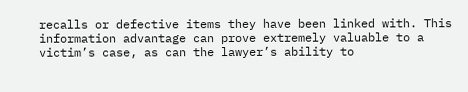recalls or defective items they have been linked with. This information advantage can prove extremely valuable to a victim’s case, as can the lawyer’s ability to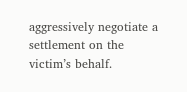aggressively negotiate a settlement on the victim’s behalf.